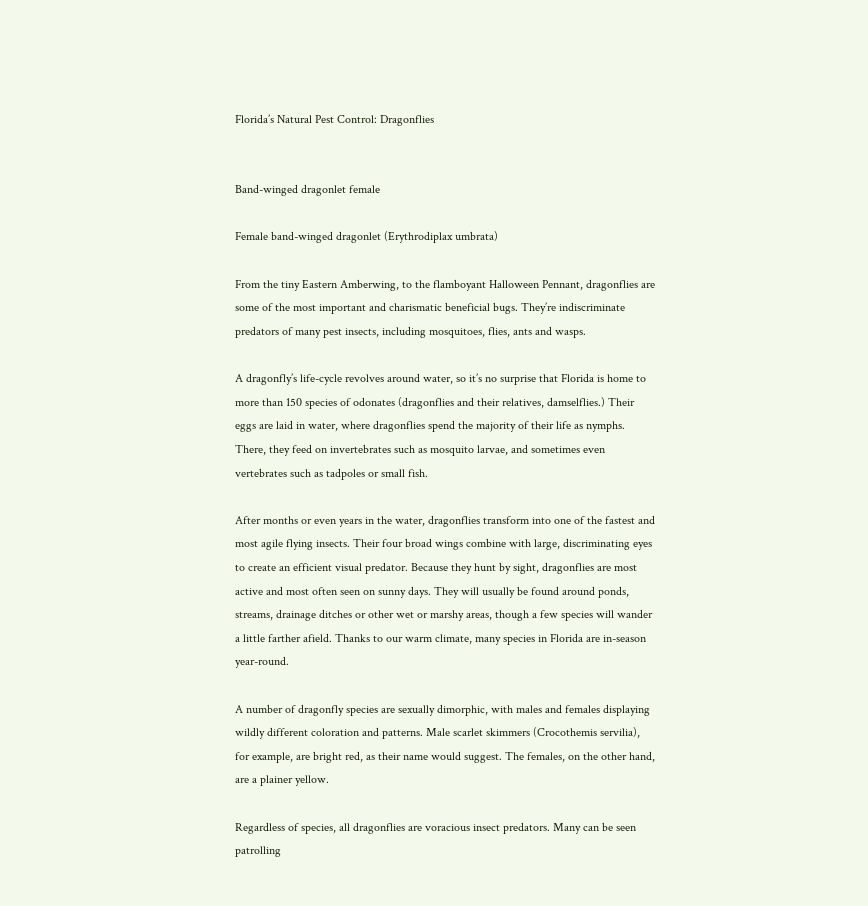Florida’s Natural Pest Control: Dragonflies


Band-winged dragonlet female

Female band-winged dragonlet (Erythrodiplax umbrata)

From the tiny Eastern Amberwing, to the flamboyant Halloween Pennant, dragonflies are some of the most important and charismatic beneficial bugs. They’re indiscriminate predators of many pest insects, including mosquitoes, flies, ants and wasps.

A dragonfly’s life-cycle revolves around water, so it’s no surprise that Florida is home to more than 150 species of odonates (dragonflies and their relatives, damselflies.) Their eggs are laid in water, where dragonflies spend the majority of their life as nymphs. There, they feed on invertebrates such as mosquito larvae, and sometimes even vertebrates such as tadpoles or small fish.

After months or even years in the water, dragonflies transform into one of the fastest and most agile flying insects. Their four broad wings combine with large, discriminating eyes to create an efficient visual predator. Because they hunt by sight, dragonflies are most active and most often seen on sunny days. They will usually be found around ponds, streams, drainage ditches or other wet or marshy areas, though a few species will wander a little farther afield. Thanks to our warm climate, many species in Florida are in-season year-round.

A number of dragonfly species are sexually dimorphic, with males and females displaying wildly different coloration and patterns. Male scarlet skimmers (Crocothemis servilia), for example, are bright red, as their name would suggest. The females, on the other hand, are a plainer yellow.

Regardless of species, all dragonflies are voracious insect predators. Many can be seen patrolling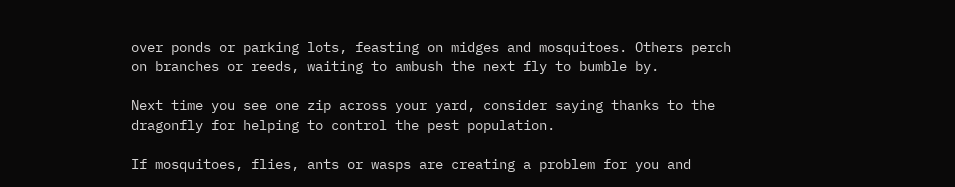over ponds or parking lots, feasting on midges and mosquitoes. Others perch on branches or reeds, waiting to ambush the next fly to bumble by.

Next time you see one zip across your yard, consider saying thanks to the dragonfly for helping to control the pest population.

If mosquitoes, flies, ants or wasps are creating a problem for you and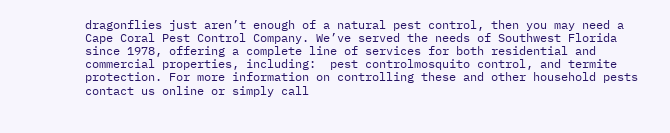dragonflies just aren’t enough of a natural pest control, then you may need a Cape Coral Pest Control Company. We’ve served the needs of Southwest Florida since 1978, offering a complete line of services for both residential and commercial properties, including:  pest controlmosquito control, and termite protection. For more information on controlling these and other household pests contact us online or simply call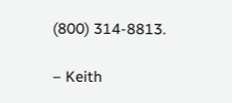(800) 314-8813.

– Keith